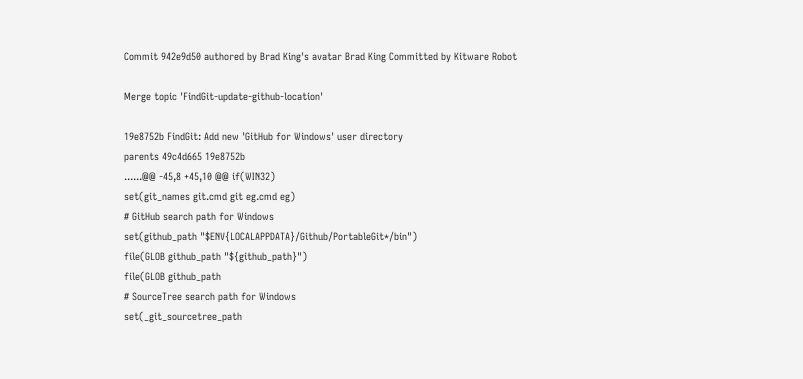Commit 942e9d50 authored by Brad King's avatar Brad King Committed by Kitware Robot

Merge topic 'FindGit-update-github-location'

19e8752b FindGit: Add new 'GitHub for Windows' user directory
parents 49c4d665 19e8752b
......@@ -45,8 +45,10 @@ if(WIN32)
set(git_names git.cmd git eg.cmd eg)
# GitHub search path for Windows
set(github_path "$ENV{LOCALAPPDATA}/Github/PortableGit*/bin")
file(GLOB github_path "${github_path}")
file(GLOB github_path
# SourceTree search path for Windows
set(_git_sourcetree_path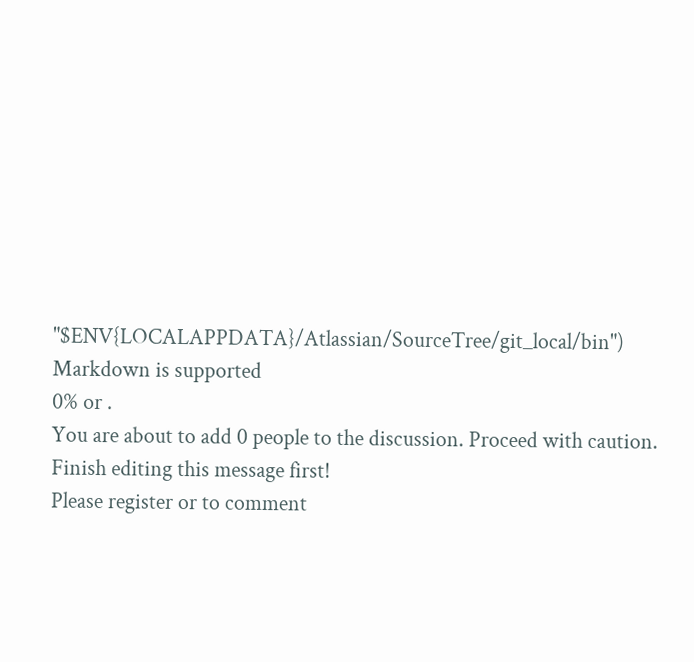"$ENV{LOCALAPPDATA}/Atlassian/SourceTree/git_local/bin")
Markdown is supported
0% or .
You are about to add 0 people to the discussion. Proceed with caution.
Finish editing this message first!
Please register or to comment